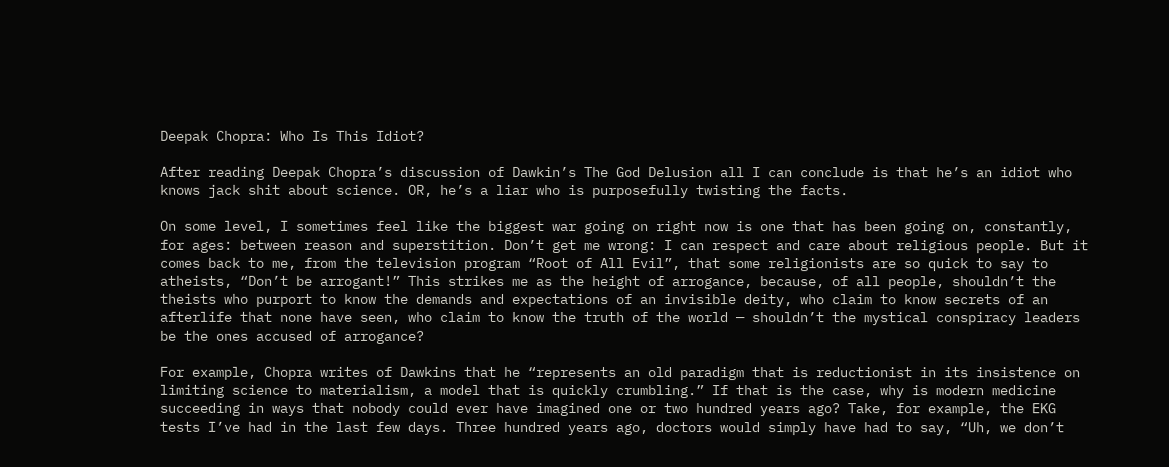Deepak Chopra: Who Is This Idiot?

After reading Deepak Chopra’s discussion of Dawkin’s The God Delusion all I can conclude is that he’s an idiot who knows jack shit about science. OR, he’s a liar who is purposefully twisting the facts.

On some level, I sometimes feel like the biggest war going on right now is one that has been going on, constantly, for ages: between reason and superstition. Don’t get me wrong: I can respect and care about religious people. But it comes back to me, from the television program “Root of All Evil”, that some religionists are so quick to say to atheists, “Don’t be arrogant!” This strikes me as the height of arrogance, because, of all people, shouldn’t the theists who purport to know the demands and expectations of an invisible deity, who claim to know secrets of an afterlife that none have seen, who claim to know the truth of the world — shouldn’t the mystical conspiracy leaders be the ones accused of arrogance?

For example, Chopra writes of Dawkins that he “represents an old paradigm that is reductionist in its insistence on limiting science to materialism, a model that is quickly crumbling.” If that is the case, why is modern medicine succeeding in ways that nobody could ever have imagined one or two hundred years ago? Take, for example, the EKG tests I’ve had in the last few days. Three hundred years ago, doctors would simply have had to say, “Uh, we don’t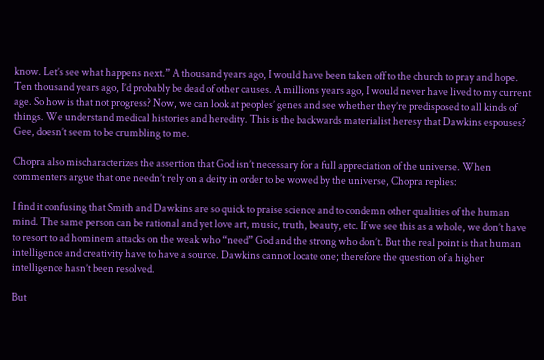know. Let’s see what happens next.” A thousand years ago, I would have been taken off to the church to pray and hope. Ten thousand years ago, I’d probably be dead of other causes. A millions years ago, I would never have lived to my current age. So how is that not progress? Now, we can look at peoples’ genes and see whether they’re predisposed to all kinds of things. We understand medical histories and heredity. This is the backwards materialist heresy that Dawkins espouses? Gee, doesn’t seem to be crumbling to me.

Chopra also mischaracterizes the assertion that God isn’t necessary for a full appreciation of the universe. When commenters argue that one needn’t rely on a deity in order to be wowed by the universe, Chopra replies:

I find it confusing that Smith and Dawkins are so quick to praise science and to condemn other qualities of the human mind. The same person can be rational and yet love art, music, truth, beauty, etc. If we see this as a whole, we don’t have to resort to ad hominem attacks on the weak who “need” God and the strong who don’t. But the real point is that human intelligence and creativity have to have a source. Dawkins cannot locate one; therefore the question of a higher intelligence hasn’t been resolved.

But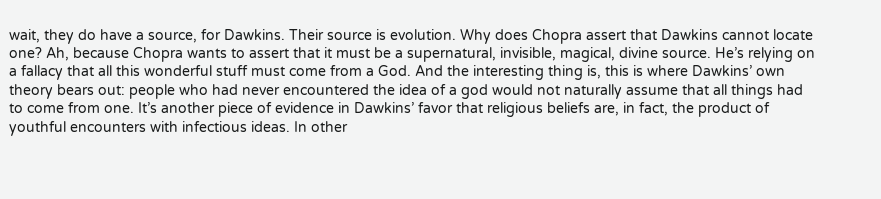wait, they do have a source, for Dawkins. Their source is evolution. Why does Chopra assert that Dawkins cannot locate one? Ah, because Chopra wants to assert that it must be a supernatural, invisible, magical, divine source. He’s relying on a fallacy that all this wonderful stuff must come from a God. And the interesting thing is, this is where Dawkins’ own theory bears out: people who had never encountered the idea of a god would not naturally assume that all things had to come from one. It’s another piece of evidence in Dawkins’ favor that religious beliefs are, in fact, the product of youthful encounters with infectious ideas. In other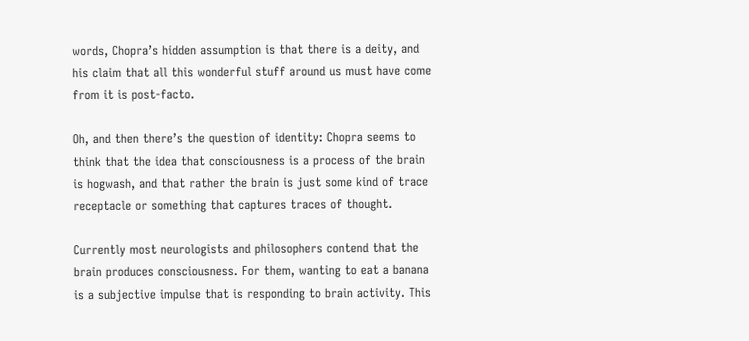words, Chopra’s hidden assumption is that there is a deity, and his claim that all this wonderful stuff around us must have come from it is post-facto.

Oh, and then there’s the question of identity: Chopra seems to think that the idea that consciousness is a process of the brain is hogwash, and that rather the brain is just some kind of trace receptacle or something that captures traces of thought.

Currently most neurologists and philosophers contend that the brain produces consciousness. For them, wanting to eat a banana is a subjective impulse that is responding to brain activity. This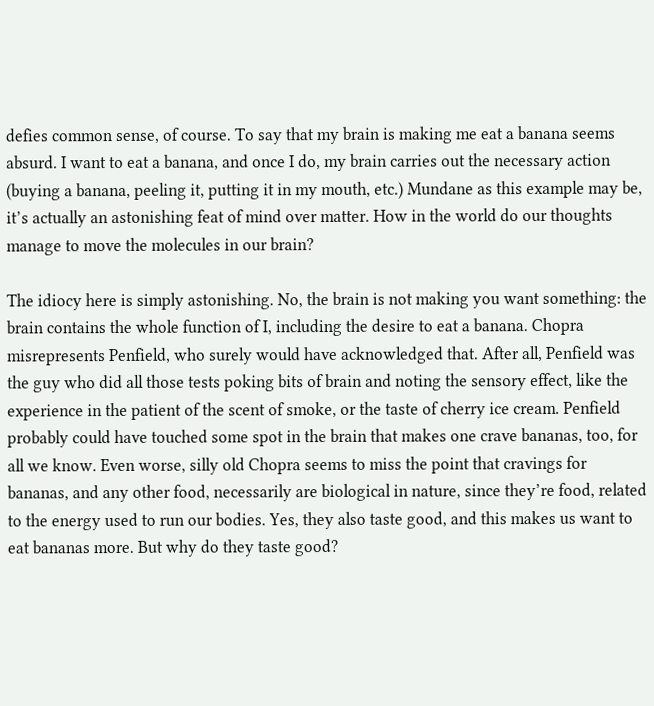defies common sense, of course. To say that my brain is making me eat a banana seems absurd. I want to eat a banana, and once I do, my brain carries out the necessary action (buying a banana, peeling it, putting it in my mouth, etc.) Mundane as this example may be, it’s actually an astonishing feat of mind over matter. How in the world do our thoughts manage to move the molecules in our brain?

The idiocy here is simply astonishing. No, the brain is not making you want something: the brain contains the whole function of I, including the desire to eat a banana. Chopra misrepresents Penfield, who surely would have acknowledged that. After all, Penfield was the guy who did all those tests poking bits of brain and noting the sensory effect, like the experience in the patient of the scent of smoke, or the taste of cherry ice cream. Penfield probably could have touched some spot in the brain that makes one crave bananas, too, for all we know. Even worse, silly old Chopra seems to miss the point that cravings for bananas, and any other food, necessarily are biological in nature, since they’re food, related to the energy used to run our bodies. Yes, they also taste good, and this makes us want to eat bananas more. But why do they taste good?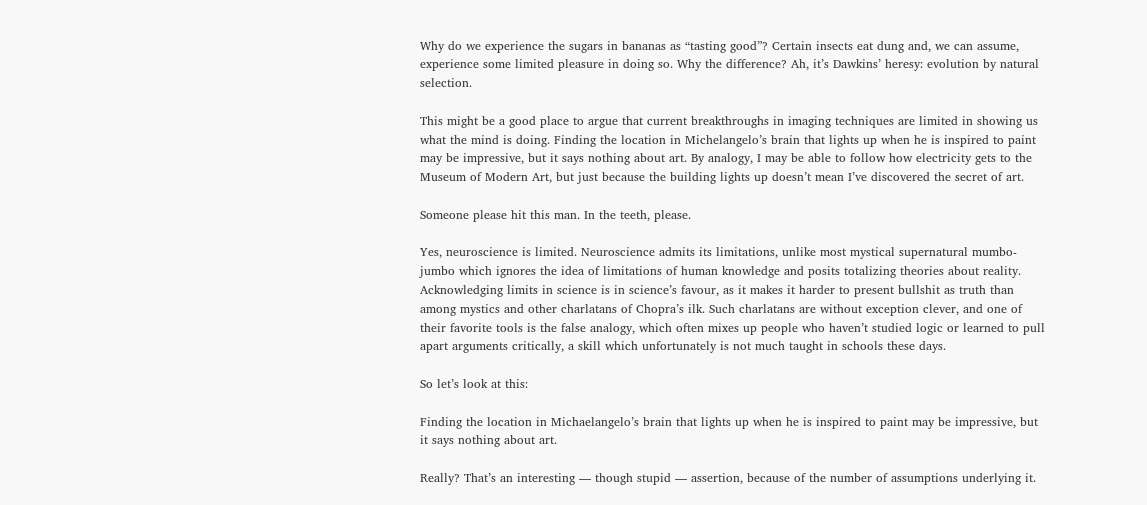Why do we experience the sugars in bananas as “tasting good”? Certain insects eat dung and, we can assume, experience some limited pleasure in doing so. Why the difference? Ah, it’s Dawkins’ heresy: evolution by natural selection.

This might be a good place to argue that current breakthroughs in imaging techniques are limited in showing us what the mind is doing. Finding the location in Michelangelo’s brain that lights up when he is inspired to paint may be impressive, but it says nothing about art. By analogy, I may be able to follow how electricity gets to the Museum of Modern Art, but just because the building lights up doesn’t mean I’ve discovered the secret of art.

Someone please hit this man. In the teeth, please.

Yes, neuroscience is limited. Neuroscience admits its limitations, unlike most mystical supernatural mumbo-jumbo which ignores the idea of limitations of human knowledge and posits totalizing theories about reality. Acknowledging limits in science is in science’s favour, as it makes it harder to present bullshit as truth than among mystics and other charlatans of Chopra’s ilk. Such charlatans are without exception clever, and one of their favorite tools is the false analogy, which often mixes up people who haven’t studied logic or learned to pull apart arguments critically, a skill which unfortunately is not much taught in schools these days.

So let’s look at this:

Finding the location in Michaelangelo’s brain that lights up when he is inspired to paint may be impressive, but it says nothing about art.

Really? That’s an interesting — though stupid — assertion, because of the number of assumptions underlying it.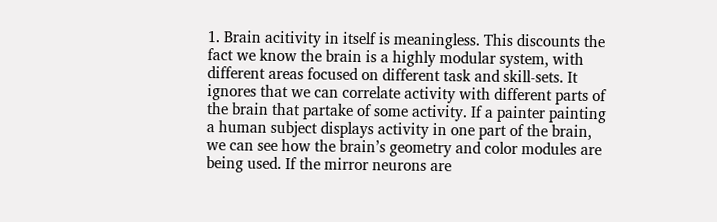1. Brain acitivity in itself is meaningless. This discounts the fact we know the brain is a highly modular system, with different areas focused on different task and skill-sets. It ignores that we can correlate activity with different parts of the brain that partake of some activity. If a painter painting a human subject displays activity in one part of the brain, we can see how the brain’s geometry and color modules are being used. If the mirror neurons are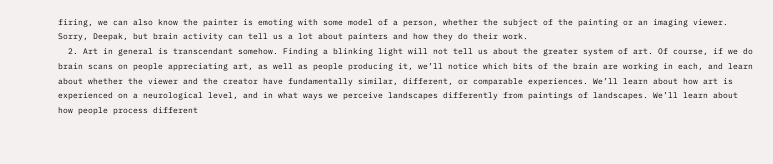firing, we can also know the painter is emoting with some model of a person, whether the subject of the painting or an imaging viewer. Sorry, Deepak, but brain activity can tell us a lot about painters and how they do their work.
  2. Art in general is transcendant somehow. Finding a blinking light will not tell us about the greater system of art. Of course, if we do brain scans on people appreciating art, as well as people producing it, we’ll notice which bits of the brain are working in each, and learn about whether the viewer and the creator have fundamentally similar, different, or comparable experiences. We’ll learn about how art is experienced on a neurological level, and in what ways we perceive landscapes differently from paintings of landscapes. We’ll learn about how people process different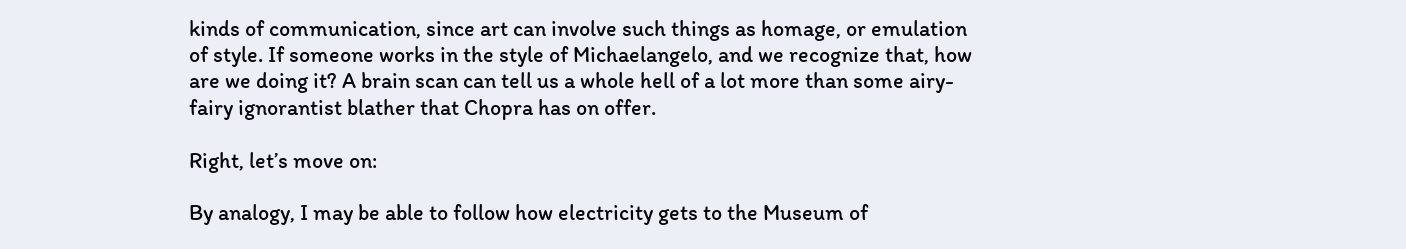kinds of communication, since art can involve such things as homage, or emulation of style. If someone works in the style of Michaelangelo, and we recognize that, how are we doing it? A brain scan can tell us a whole hell of a lot more than some airy-fairy ignorantist blather that Chopra has on offer.

Right, let’s move on:

By analogy, I may be able to follow how electricity gets to the Museum of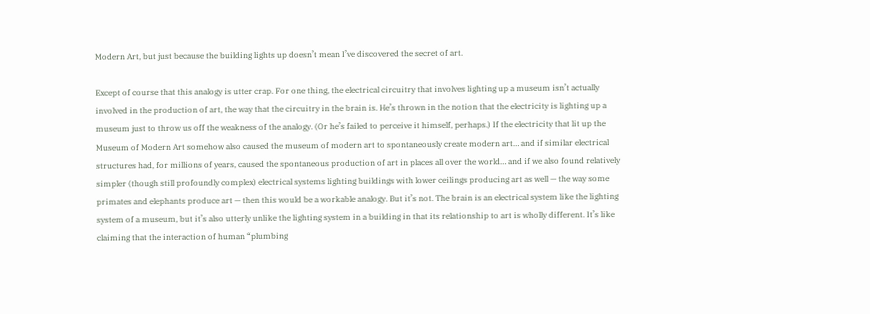Modern Art, but just because the building lights up doesn’t mean I’ve discovered the secret of art.

Except of course that this analogy is utter crap. For one thing, the electrical circuitry that involves lighting up a museum isn’t actually involved in the production of art, the way that the circuitry in the brain is. He’s thrown in the notion that the electricity is lighting up a museum just to throw us off the weakness of the analogy. (Or he’s failed to perceive it himself, perhaps.) If the electricity that lit up the Museum of Modern Art somehow also caused the museum of modern art to spontaneously create modern art… and if similar electrical structures had, for millions of years, caused the spontaneous production of art in places all over the world… and if we also found relatively simpler (though still profoundly complex) electrical systems lighting buildings with lower ceilings producing art as well — the way some primates and elephants produce art — then this would be a workable analogy. But it’s not. The brain is an electrical system like the lighting system of a museum, but it’s also utterly unlike the lighting system in a building in that its relationship to art is wholly different. It’s like claiming that the interaction of human “plumbing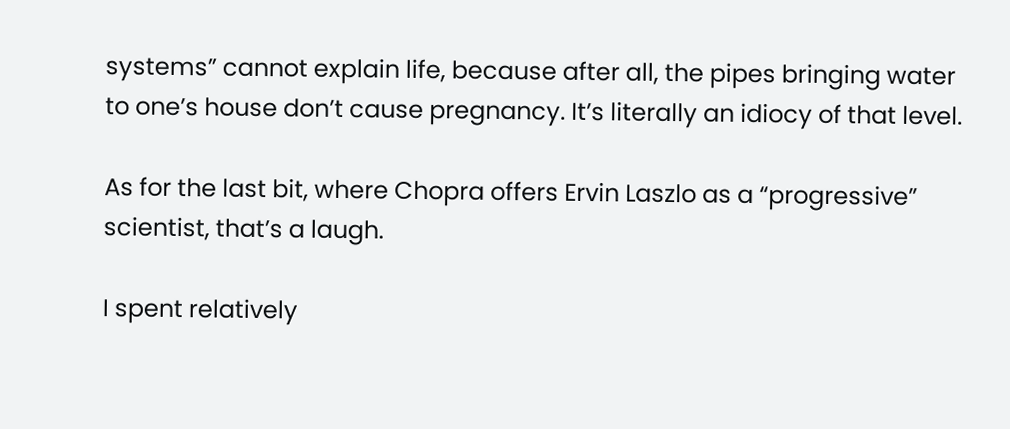systems” cannot explain life, because after all, the pipes bringing water to one’s house don’t cause pregnancy. It’s literally an idiocy of that level.

As for the last bit, where Chopra offers Ervin Laszlo as a “progressive” scientist, that’s a laugh.

I spent relatively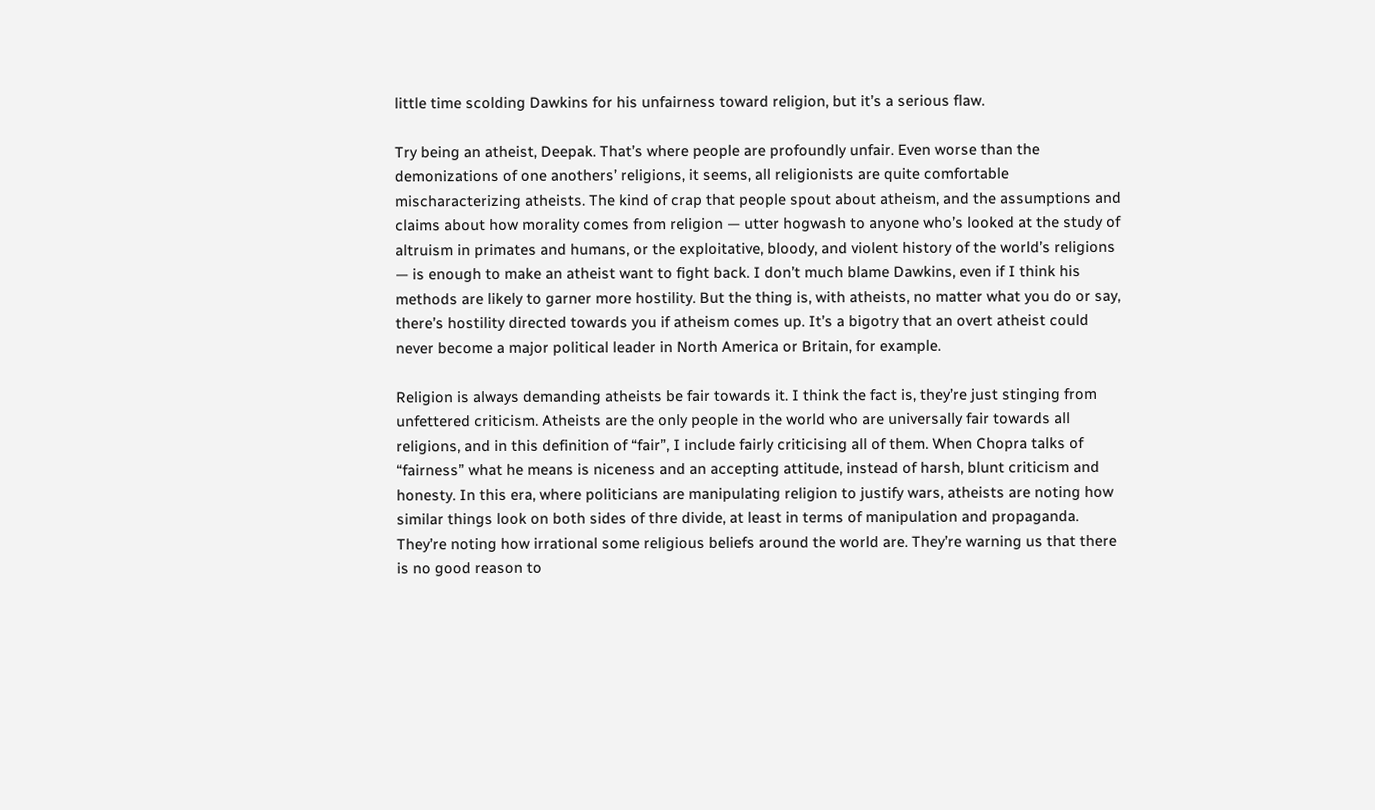little time scolding Dawkins for his unfairness toward religion, but it’s a serious flaw.

Try being an atheist, Deepak. That’s where people are profoundly unfair. Even worse than the demonizations of one anothers’ religions, it seems, all religionists are quite comfortable mischaracterizing atheists. The kind of crap that people spout about atheism, and the assumptions and claims about how morality comes from religion — utter hogwash to anyone who’s looked at the study of altruism in primates and humans, or the exploitative, bloody, and violent history of the world’s religions — is enough to make an atheist want to fight back. I don’t much blame Dawkins, even if I think his methods are likely to garner more hostility. But the thing is, with atheists, no matter what you do or say, there’s hostility directed towards you if atheism comes up. It’s a bigotry that an overt atheist could never become a major political leader in North America or Britain, for example.

Religion is always demanding atheists be fair towards it. I think the fact is, they’re just stinging from unfettered criticism. Atheists are the only people in the world who are universally fair towards all religions, and in this definition of “fair”, I include fairly criticising all of them. When Chopra talks of “fairness” what he means is niceness and an accepting attitude, instead of harsh, blunt criticism and honesty. In this era, where politicians are manipulating religion to justify wars, atheists are noting how similar things look on both sides of thre divide, at least in terms of manipulation and propaganda. They’re noting how irrational some religious beliefs around the world are. They’re warning us that there is no good reason to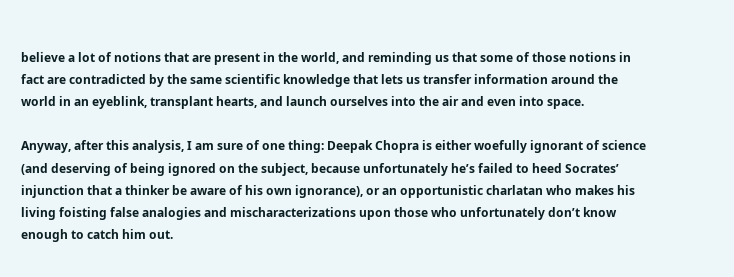believe a lot of notions that are present in the world, and reminding us that some of those notions in fact are contradicted by the same scientific knowledge that lets us transfer information around the world in an eyeblink, transplant hearts, and launch ourselves into the air and even into space.

Anyway, after this analysis, I am sure of one thing: Deepak Chopra is either woefully ignorant of science (and deserving of being ignored on the subject, because unfortunately he’s failed to heed Socrates’ injunction that a thinker be aware of his own ignorance), or an opportunistic charlatan who makes his living foisting false analogies and mischaracterizations upon those who unfortunately don’t know enough to catch him out.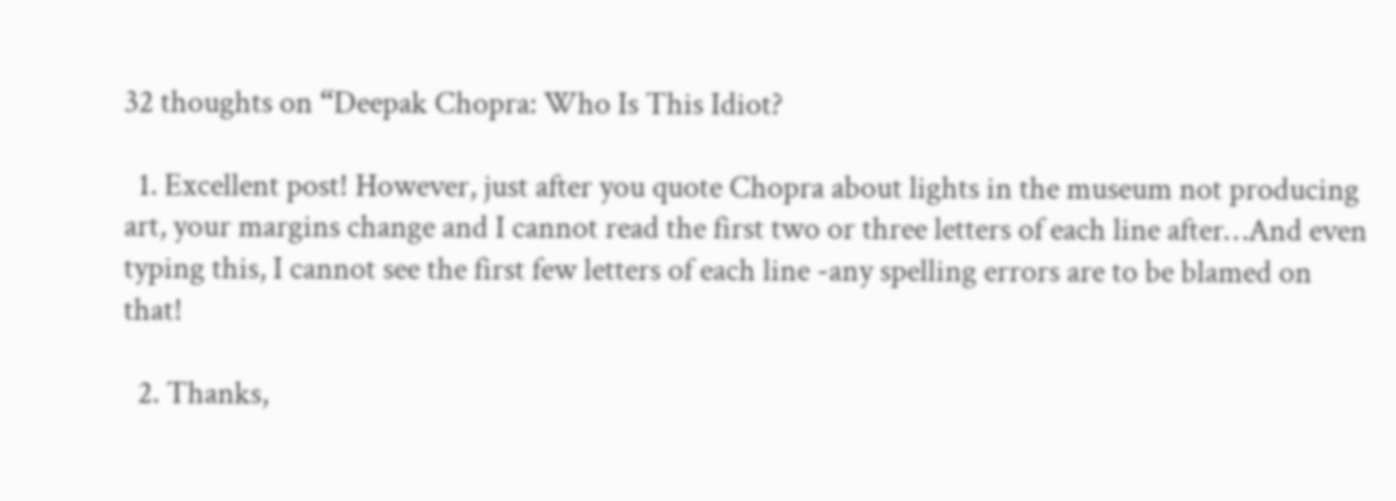32 thoughts on “Deepak Chopra: Who Is This Idiot?

  1. Excellent post! However, just after you quote Chopra about lights in the museum not producing art, your margins change and I cannot read the first two or three letters of each line after…And even typing this, I cannot see the first few letters of each line -any spelling errors are to be blamed on that!

  2. Thanks,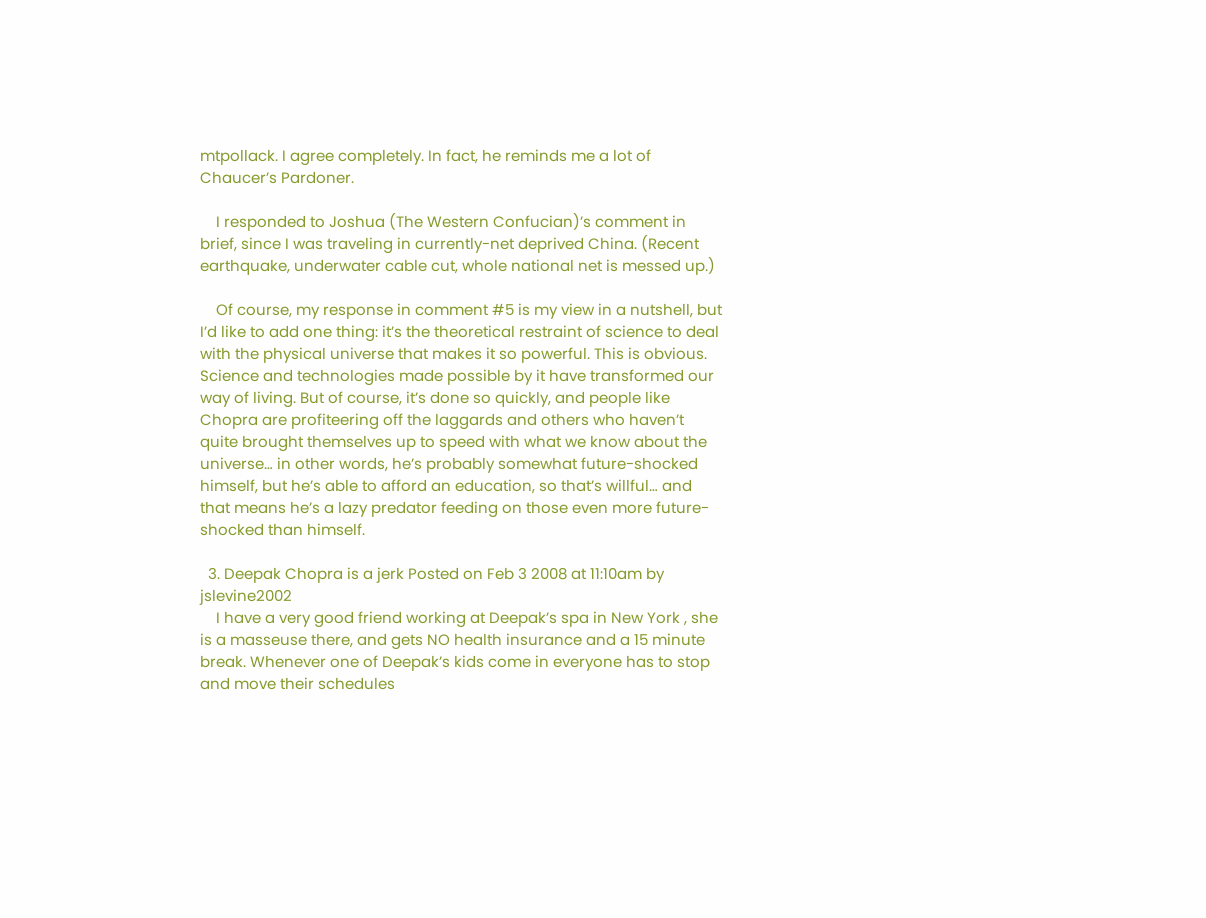mtpollack. I agree completely. In fact, he reminds me a lot of Chaucer’s Pardoner.

    I responded to Joshua (The Western Confucian)’s comment in brief, since I was traveling in currently-net deprived China. (Recent earthquake, underwater cable cut, whole national net is messed up.)

    Of course, my response in comment #5 is my view in a nutshell, but I’d like to add one thing: it’s the theoretical restraint of science to deal with the physical universe that makes it so powerful. This is obvious. Science and technologies made possible by it have transformed our way of living. But of course, it’s done so quickly, and people like Chopra are profiteering off the laggards and others who haven’t quite brought themselves up to speed with what we know about the universe… in other words, he’s probably somewhat future-shocked himself, but he’s able to afford an education, so that’s willful… and that means he’s a lazy predator feeding on those even more future-shocked than himself.

  3. Deepak Chopra is a jerk Posted on Feb 3 2008 at 11:10am by jslevine2002
    I have a very good friend working at Deepak’s spa in New York , she is a masseuse there, and gets NO health insurance and a 15 minute break. Whenever one of Deepak’s kids come in everyone has to stop and move their schedules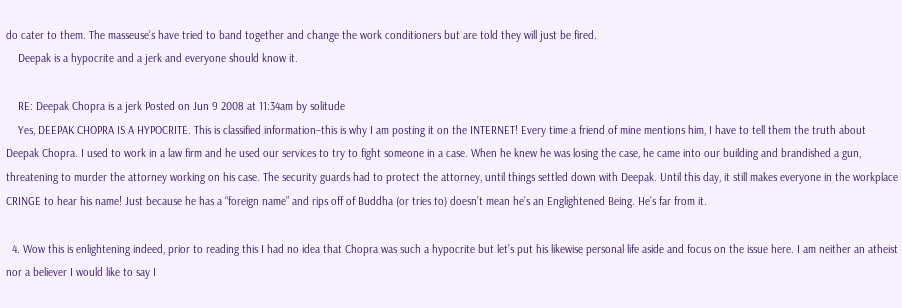do cater to them. The masseuse’s have tried to band together and change the work conditioners but are told they will just be fired.
    Deepak is a hypocrite and a jerk and everyone should know it.

    RE: Deepak Chopra is a jerk Posted on Jun 9 2008 at 11:34am by solitude
    Yes, DEEPAK CHOPRA IS A HYPOCRITE. This is classified information–this is why I am posting it on the INTERNET! Every time a friend of mine mentions him, I have to tell them the truth about Deepak Chopra. I used to work in a law firm and he used our services to try to fight someone in a case. When he knew he was losing the case, he came into our building and brandished a gun, threatening to murder the attorney working on his case. The security guards had to protect the attorney, until things settled down with Deepak. Until this day, it still makes everyone in the workplace CRINGE to hear his name! Just because he has a “foreign name” and rips off of Buddha (or tries to) doesn’t mean he’s an Englightened Being. He’s far from it.

  4. Wow this is enlightening indeed, prior to reading this I had no idea that Chopra was such a hypocrite but let’s put his likewise personal life aside and focus on the issue here. I am neither an atheist nor a believer I would like to say I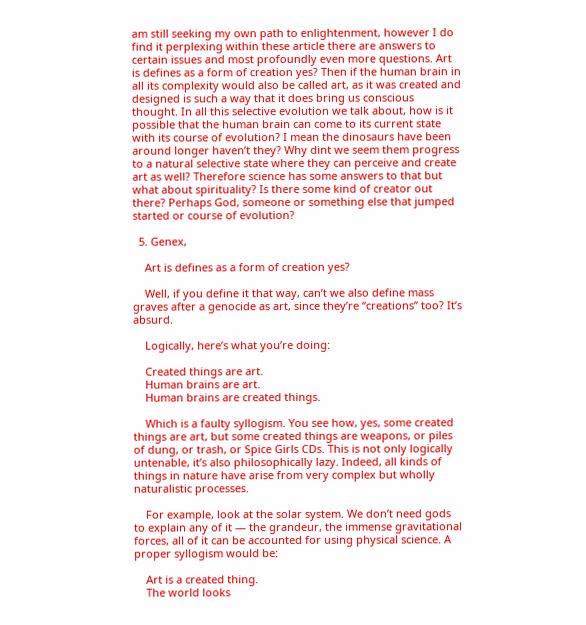am still seeking my own path to enlightenment, however I do find it perplexing within these article there are answers to certain issues and most profoundly even more questions. Art is defines as a form of creation yes? Then if the human brain in all its complexity would also be called art, as it was created and designed is such a way that it does bring us conscious thought. In all this selective evolution we talk about, how is it possible that the human brain can come to its current state with its course of evolution? I mean the dinosaurs have been around longer haven’t they? Why dint we seem them progress to a natural selective state where they can perceive and create art as well? Therefore science has some answers to that but what about spirituality? Is there some kind of creator out there? Perhaps God, someone or something else that jumped started or course of evolution?

  5. Genex,

    Art is defines as a form of creation yes?

    Well, if you define it that way, can’t we also define mass graves after a genocide as art, since they’re “creations” too? It’s absurd.

    Logically, here’s what you’re doing:

    Created things are art.
    Human brains are art.
    Human brains are created things.

    Which is a faulty syllogism. You see how, yes, some created things are art, but some created things are weapons, or piles of dung, or trash, or Spice Girls CDs. This is not only logically untenable, it’s also philosophically lazy. Indeed, all kinds of things in nature have arise from very complex but wholly naturalistic processes.

    For example, look at the solar system. We don’t need gods to explain any of it — the grandeur, the immense gravitational forces, all of it can be accounted for using physical science. A proper syllogism would be:

    Art is a created thing.
    The world looks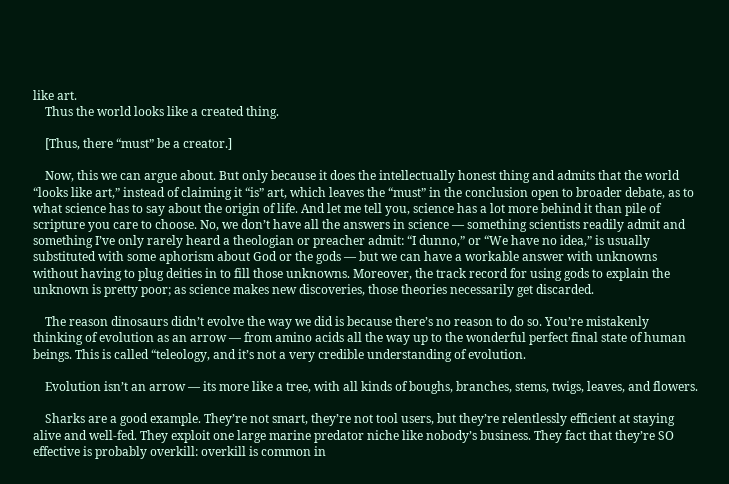like art.
    Thus the world looks like a created thing.

    [Thus, there “must” be a creator.]

    Now, this we can argue about. But only because it does the intellectually honest thing and admits that the world “looks like art,” instead of claiming it “is” art, which leaves the “must” in the conclusion open to broader debate, as to what science has to say about the origin of life. And let me tell you, science has a lot more behind it than pile of scripture you care to choose. No, we don’t have all the answers in science — something scientists readily admit and something I’ve only rarely heard a theologian or preacher admit: “I dunno,” or “We have no idea,” is usually substituted with some aphorism about God or the gods — but we can have a workable answer with unknowns without having to plug deities in to fill those unknowns. Moreover, the track record for using gods to explain the unknown is pretty poor; as science makes new discoveries, those theories necessarily get discarded.

    The reason dinosaurs didn’t evolve the way we did is because there’s no reason to do so. You’re mistakenly thinking of evolution as an arrow — from amino acids all the way up to the wonderful perfect final state of human beings. This is called “teleology, and it’s not a very credible understanding of evolution.

    Evolution isn’t an arrow — its more like a tree, with all kinds of boughs, branches, stems, twigs, leaves, and flowers.

    Sharks are a good example. They’re not smart, they’re not tool users, but they’re relentlessly efficient at staying alive and well-fed. They exploit one large marine predator niche like nobody’s business. They fact that they’re SO effective is probably overkill: overkill is common in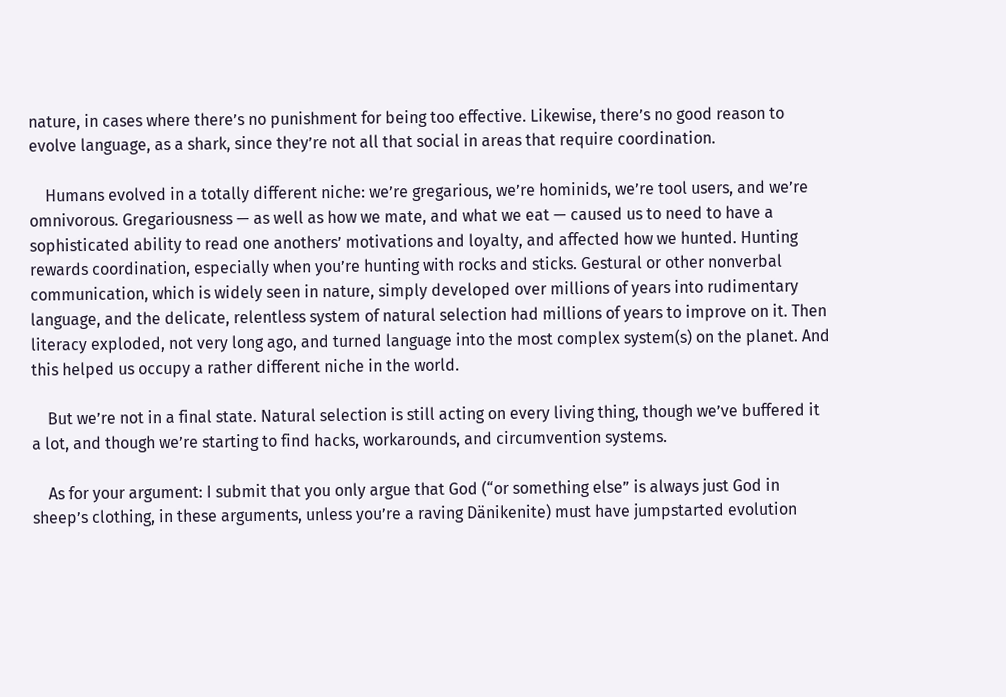nature, in cases where there’s no punishment for being too effective. Likewise, there’s no good reason to evolve language, as a shark, since they’re not all that social in areas that require coordination.

    Humans evolved in a totally different niche: we’re gregarious, we’re hominids, we’re tool users, and we’re omnivorous. Gregariousness — as well as how we mate, and what we eat — caused us to need to have a sophisticated ability to read one anothers’ motivations and loyalty, and affected how we hunted. Hunting rewards coordination, especially when you’re hunting with rocks and sticks. Gestural or other nonverbal communication, which is widely seen in nature, simply developed over millions of years into rudimentary language, and the delicate, relentless system of natural selection had millions of years to improve on it. Then literacy exploded, not very long ago, and turned language into the most complex system(s) on the planet. And this helped us occupy a rather different niche in the world.

    But we’re not in a final state. Natural selection is still acting on every living thing, though we’ve buffered it a lot, and though we’re starting to find hacks, workarounds, and circumvention systems.

    As for your argument: I submit that you only argue that God (“or something else” is always just God in sheep’s clothing, in these arguments, unless you’re a raving Dänikenite) must have jumpstarted evolution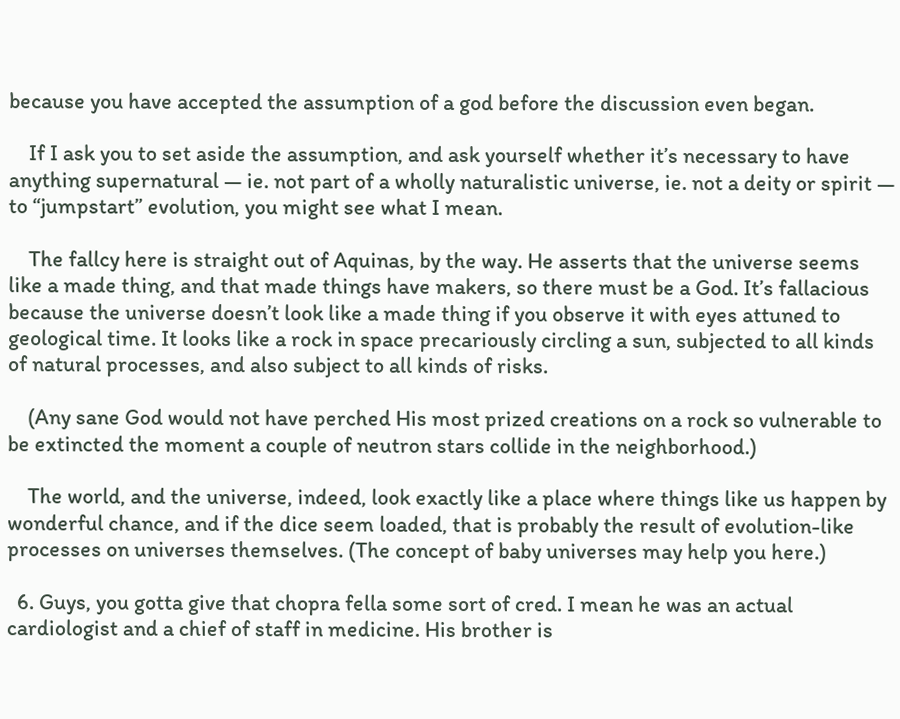because you have accepted the assumption of a god before the discussion even began.

    If I ask you to set aside the assumption, and ask yourself whether it’s necessary to have anything supernatural — ie. not part of a wholly naturalistic universe, ie. not a deity or spirit — to “jumpstart” evolution, you might see what I mean.

    The fallcy here is straight out of Aquinas, by the way. He asserts that the universe seems like a made thing, and that made things have makers, so there must be a God. It’s fallacious because the universe doesn’t look like a made thing if you observe it with eyes attuned to geological time. It looks like a rock in space precariously circling a sun, subjected to all kinds of natural processes, and also subject to all kinds of risks.

    (Any sane God would not have perched His most prized creations on a rock so vulnerable to be extincted the moment a couple of neutron stars collide in the neighborhood.)

    The world, and the universe, indeed, look exactly like a place where things like us happen by wonderful chance, and if the dice seem loaded, that is probably the result of evolution-like processes on universes themselves. (The concept of baby universes may help you here.)

  6. Guys, you gotta give that chopra fella some sort of cred. I mean he was an actual cardiologist and a chief of staff in medicine. His brother is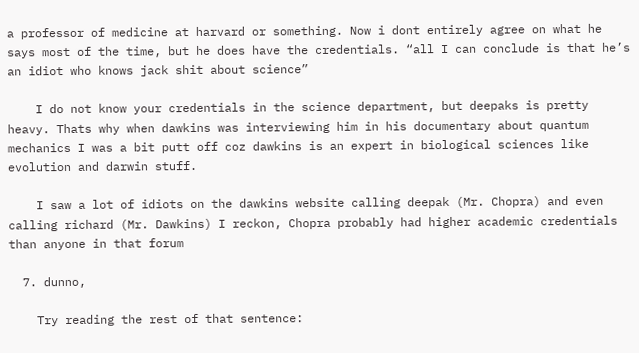a professor of medicine at harvard or something. Now i dont entirely agree on what he says most of the time, but he does have the credentials. “all I can conclude is that he’s an idiot who knows jack shit about science”

    I do not know your credentials in the science department, but deepaks is pretty heavy. Thats why when dawkins was interviewing him in his documentary about quantum mechanics I was a bit putt off coz dawkins is an expert in biological sciences like evolution and darwin stuff.

    I saw a lot of idiots on the dawkins website calling deepak (Mr. Chopra) and even calling richard (Mr. Dawkins) I reckon, Chopra probably had higher academic credentials than anyone in that forum

  7. dunno,

    Try reading the rest of that sentence: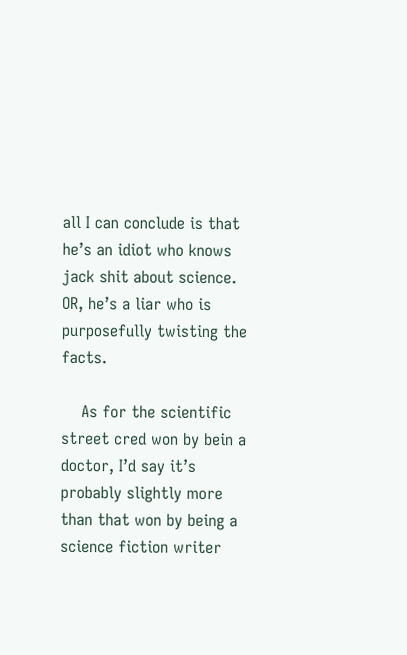all I can conclude is that he’s an idiot who knows jack shit about science. OR, he’s a liar who is purposefully twisting the facts.

    As for the scientific street cred won by bein a doctor, I’d say it’s probably slightly more than that won by being a science fiction writer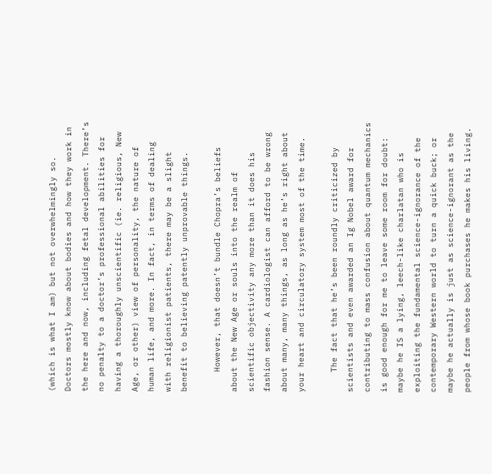(which is what I am) but not overwhelmingly so. Doctors mostly know about bodies and how they work in the here and now, including fetal development. There’s no penalty to a doctor’s professional abilities for having a thoroughly unscientific (ie. religious, New Age, or other) view of personality, the nature of human life, and more. In fact, in terms of dealing with religionist patients, there may be a slight benefit to believing patently unprovable things.

    However, that doesn’t bundle Chopra’s beliefs about the New Age or souls into the realm of scientific objectivity any more than it does his fashion sense. A cardiologist can afford to be wrong about many, many things, as long as he’s right about your heart and circulatory system most of the time.

    The fact that he’s been roundly criticized by scientists and even awarded an Ig Nobel award for contributing to mass confusion about quantum mechanics is good enough for me to leave some room for doubt: maybe he IS a lying, leech-like charlatan who is exploiting the fundamental science-ignorance of the contemporary Western world to turn a quick buck; or maybe he actually is just as science-ignorant as the people from whose book purchases he makes his living.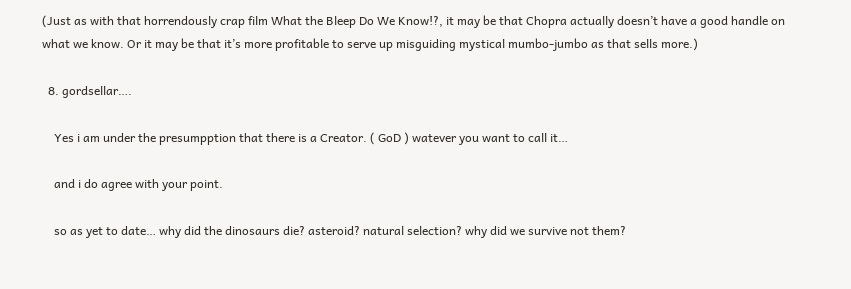(Just as with that horrendously crap film What the Bleep Do We Know!?, it may be that Chopra actually doesn’t have a good handle on what we know. Or it may be that it’s more profitable to serve up misguiding mystical mumbo-jumbo as that sells more.)

  8. gordsellar….

    Yes i am under the presumpption that there is a Creator. ( GoD ) watever you want to call it…

    and i do agree with your point.

    so as yet to date… why did the dinosaurs die? asteroid? natural selection? why did we survive not them?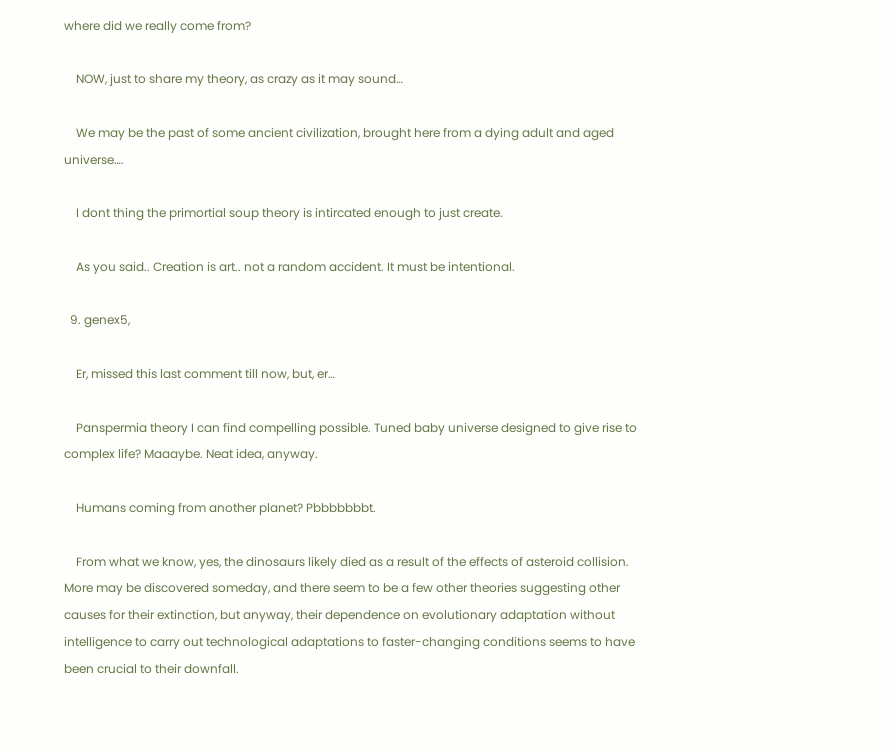where did we really come from?

    NOW, just to share my theory, as crazy as it may sound…

    We may be the past of some ancient civilization, brought here from a dying adult and aged universe….

    I dont thing the primortial soup theory is intircated enough to just create.

    As you said.. Creation is art.. not a random accident. It must be intentional.

  9. genex5,

    Er, missed this last comment till now, but, er…

    Panspermia theory I can find compelling possible. Tuned baby universe designed to give rise to complex life? Maaaybe. Neat idea, anyway.

    Humans coming from another planet? Pbbbbbbbt.

    From what we know, yes, the dinosaurs likely died as a result of the effects of asteroid collision. More may be discovered someday, and there seem to be a few other theories suggesting other causes for their extinction, but anyway, their dependence on evolutionary adaptation without intelligence to carry out technological adaptations to faster-changing conditions seems to have been crucial to their downfall.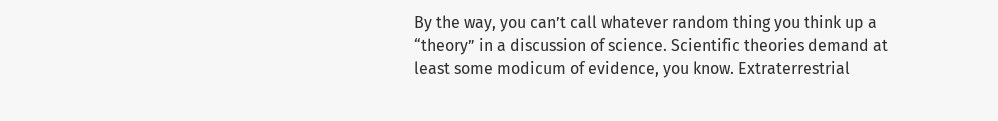By the way, you can’t call whatever random thing you think up a “theory” in a discussion of science. Scientific theories demand at least some modicum of evidence, you know. Extraterrestrial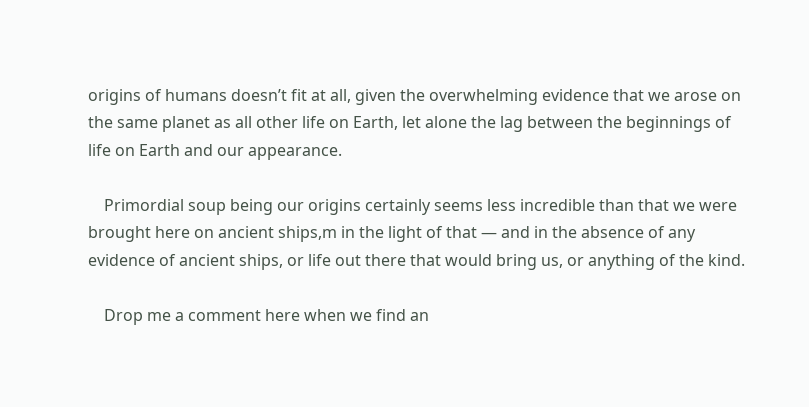origins of humans doesn’t fit at all, given the overwhelming evidence that we arose on the same planet as all other life on Earth, let alone the lag between the beginnings of life on Earth and our appearance.

    Primordial soup being our origins certainly seems less incredible than that we were brought here on ancient ships,m in the light of that — and in the absence of any evidence of ancient ships, or life out there that would bring us, or anything of the kind.

    Drop me a comment here when we find an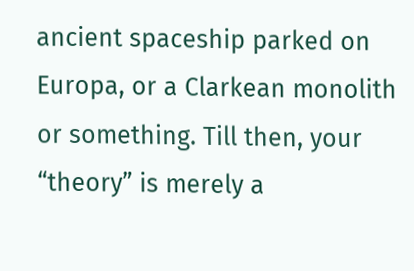ancient spaceship parked on Europa, or a Clarkean monolith or something. Till then, your “theory” is merely a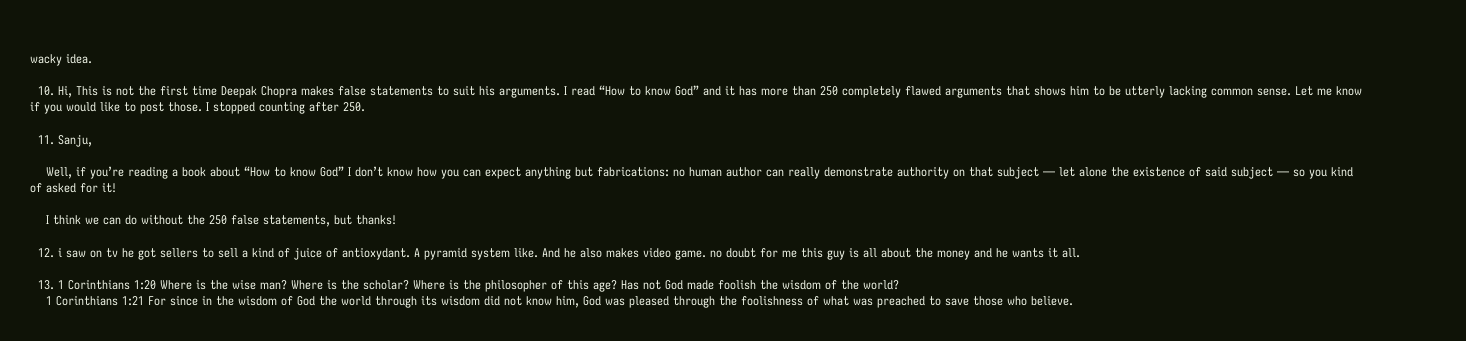wacky idea.

  10. Hi, This is not the first time Deepak Chopra makes false statements to suit his arguments. I read “How to know God” and it has more than 250 completely flawed arguments that shows him to be utterly lacking common sense. Let me know if you would like to post those. I stopped counting after 250.

  11. Sanju,

    Well, if you’re reading a book about “How to know God” I don’t know how you can expect anything but fabrications: no human author can really demonstrate authority on that subject — let alone the existence of said subject — so you kind of asked for it!

    I think we can do without the 250 false statements, but thanks!

  12. i saw on tv he got sellers to sell a kind of juice of antioxydant. A pyramid system like. And he also makes video game. no doubt for me this guy is all about the money and he wants it all.

  13. 1 Corinthians 1:20 Where is the wise man? Where is the scholar? Where is the philosopher of this age? Has not God made foolish the wisdom of the world?
    1 Corinthians 1:21 For since in the wisdom of God the world through its wisdom did not know him, God was pleased through the foolishness of what was preached to save those who believe.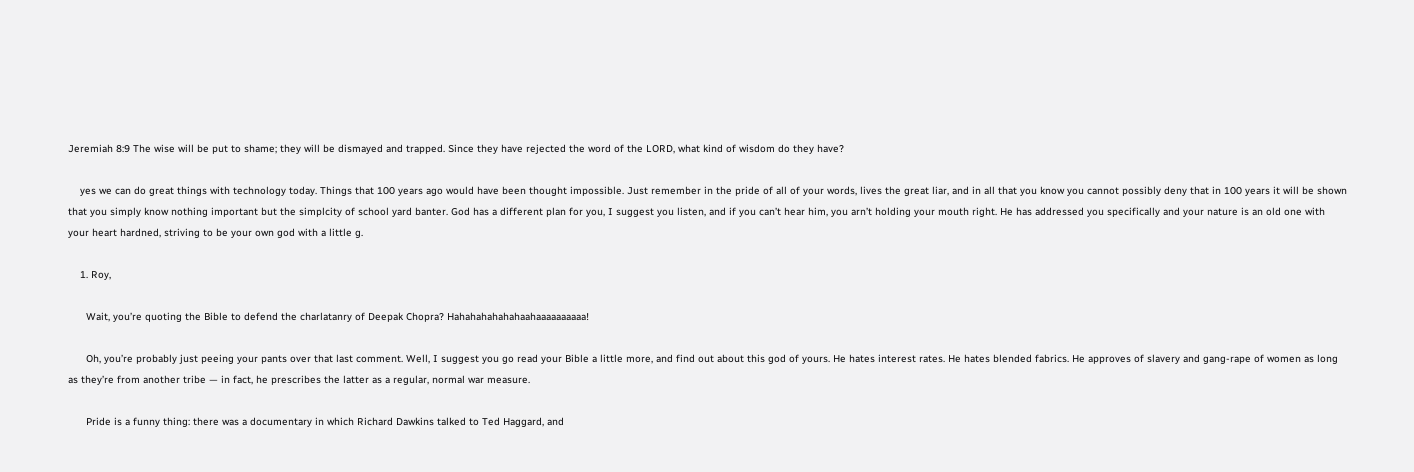Jeremiah 8:9 The wise will be put to shame; they will be dismayed and trapped. Since they have rejected the word of the LORD, what kind of wisdom do they have?

    yes we can do great things with technology today. Things that 100 years ago would have been thought impossible. Just remember in the pride of all of your words, lives the great liar, and in all that you know you cannot possibly deny that in 100 years it will be shown that you simply know nothing important but the simplcity of school yard banter. God has a different plan for you, I suggest you listen, and if you can’t hear him, you arn’t holding your mouth right. He has addressed you specifically and your nature is an old one with your heart hardned, striving to be your own god with a little g.

    1. Roy,

      Wait, you’re quoting the Bible to defend the charlatanry of Deepak Chopra? Hahahahahahahaahaaaaaaaaaa!

      Oh, you’re probably just peeing your pants over that last comment. Well, I suggest you go read your Bible a little more, and find out about this god of yours. He hates interest rates. He hates blended fabrics. He approves of slavery and gang-rape of women as long as they’re from another tribe — in fact, he prescribes the latter as a regular, normal war measure.

      Pride is a funny thing: there was a documentary in which Richard Dawkins talked to Ted Haggard, and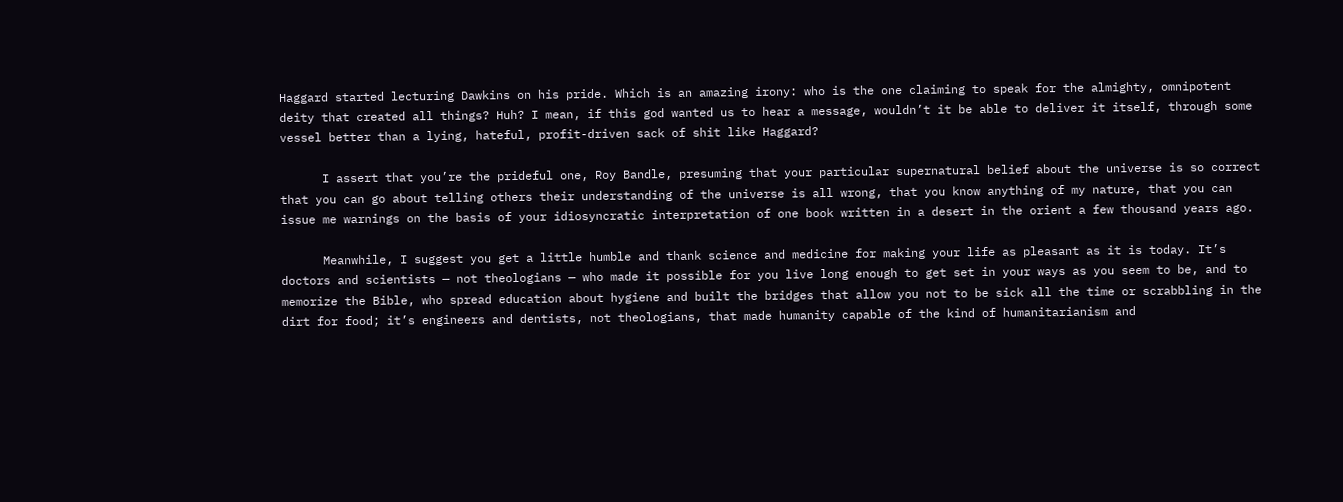Haggard started lecturing Dawkins on his pride. Which is an amazing irony: who is the one claiming to speak for the almighty, omnipotent deity that created all things? Huh? I mean, if this god wanted us to hear a message, wouldn’t it be able to deliver it itself, through some vessel better than a lying, hateful, profit-driven sack of shit like Haggard?

      I assert that you’re the prideful one, Roy Bandle, presuming that your particular supernatural belief about the universe is so correct that you can go about telling others their understanding of the universe is all wrong, that you know anything of my nature, that you can issue me warnings on the basis of your idiosyncratic interpretation of one book written in a desert in the orient a few thousand years ago.

      Meanwhile, I suggest you get a little humble and thank science and medicine for making your life as pleasant as it is today. It’s doctors and scientists — not theologians — who made it possible for you live long enough to get set in your ways as you seem to be, and to memorize the Bible, who spread education about hygiene and built the bridges that allow you not to be sick all the time or scrabbling in the dirt for food; it’s engineers and dentists, not theologians, that made humanity capable of the kind of humanitarianism and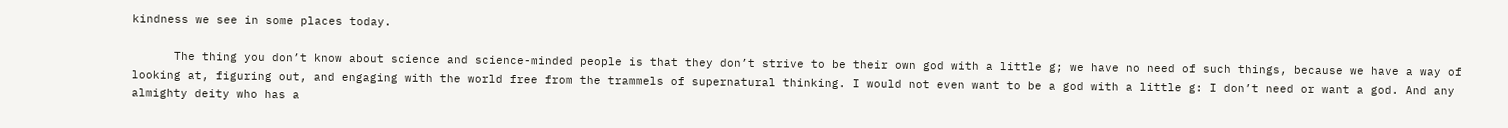kindness we see in some places today.

      The thing you don’t know about science and science-minded people is that they don’t strive to be their own god with a little g; we have no need of such things, because we have a way of looking at, figuring out, and engaging with the world free from the trammels of supernatural thinking. I would not even want to be a god with a little g: I don’t need or want a god. And any almighty deity who has a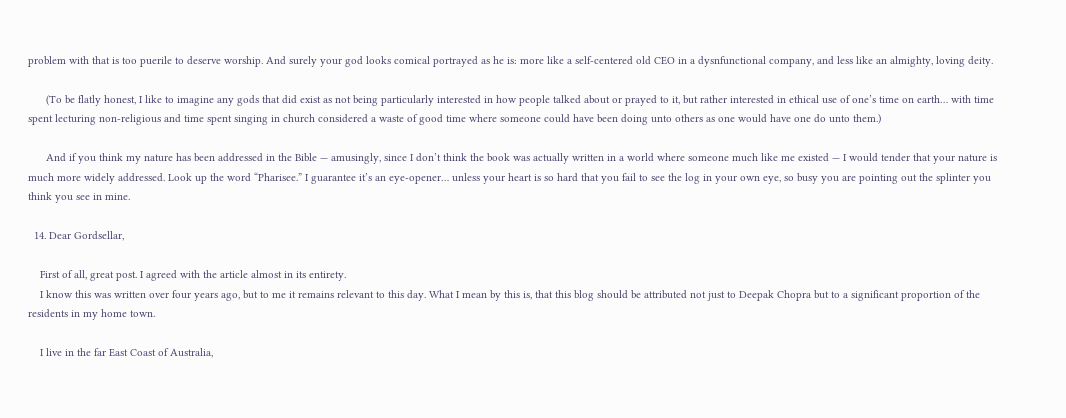problem with that is too puerile to deserve worship. And surely your god looks comical portrayed as he is: more like a self-centered old CEO in a dysnfunctional company, and less like an almighty, loving deity.

      (To be flatly honest, I like to imagine any gods that did exist as not being particularly interested in how people talked about or prayed to it, but rather interested in ethical use of one’s time on earth… with time spent lecturing non-religious and time spent singing in church considered a waste of good time where someone could have been doing unto others as one would have one do unto them.)

      And if you think my nature has been addressed in the Bible — amusingly, since I don’t think the book was actually written in a world where someone much like me existed — I would tender that your nature is much more widely addressed. Look up the word “Pharisee.” I guarantee it’s an eye-opener… unless your heart is so hard that you fail to see the log in your own eye, so busy you are pointing out the splinter you think you see in mine.

  14. Dear Gordsellar,

    First of all, great post. I agreed with the article almost in its entirety.
    I know this was written over four years ago, but to me it remains relevant to this day. What I mean by this is, that this blog should be attributed not just to Deepak Chopra but to a significant proportion of the residents in my home town.

    I live in the far East Coast of Australia,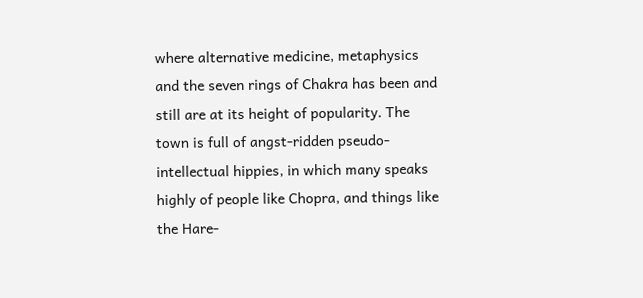where alternative medicine, metaphysics and the seven rings of Chakra has been and still are at its height of popularity. The town is full of angst-ridden pseudo-intellectual hippies, in which many speaks highly of people like Chopra, and things like the Hare-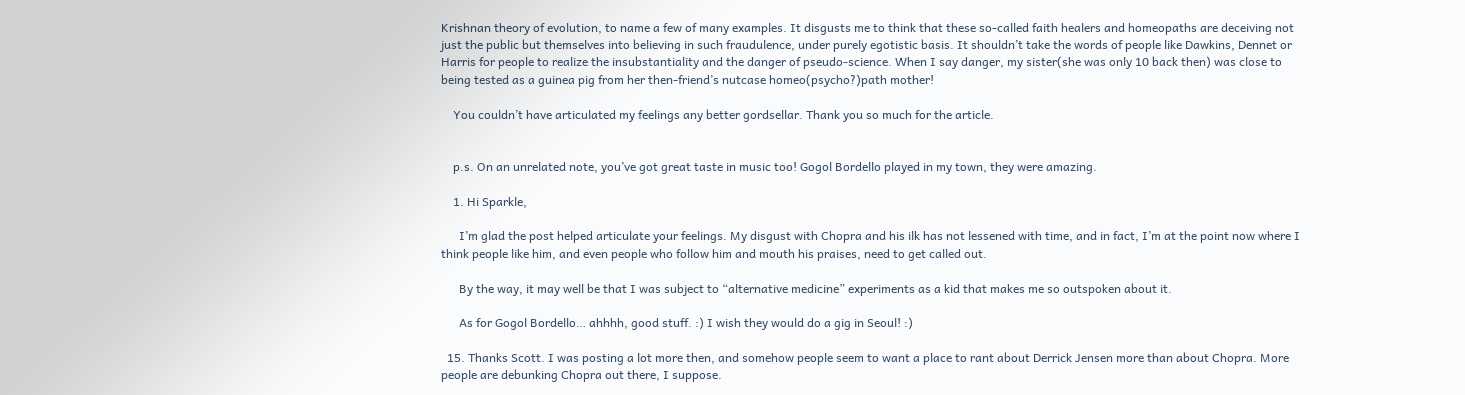Krishnan theory of evolution, to name a few of many examples. It disgusts me to think that these so-called faith healers and homeopaths are deceiving not just the public but themselves into believing in such fraudulence, under purely egotistic basis. It shouldn’t take the words of people like Dawkins, Dennet or Harris for people to realize the insubstantiality and the danger of pseudo-science. When I say danger, my sister(she was only 10 back then) was close to being tested as a guinea pig from her then-friend’s nutcase homeo(psycho?)path mother!

    You couldn’t have articulated my feelings any better gordsellar. Thank you so much for the article.


    p.s. On an unrelated note, you’ve got great taste in music too! Gogol Bordello played in my town, they were amazing.

    1. Hi Sparkle,

      I’m glad the post helped articulate your feelings. My disgust with Chopra and his ilk has not lessened with time, and in fact, I’m at the point now where I think people like him, and even people who follow him and mouth his praises, need to get called out.

      By the way, it may well be that I was subject to “alternative medicine” experiments as a kid that makes me so outspoken about it.

      As for Gogol Bordello… ahhhh, good stuff. :) I wish they would do a gig in Seoul! :)

  15. Thanks Scott. I was posting a lot more then, and somehow people seem to want a place to rant about Derrick Jensen more than about Chopra. More people are debunking Chopra out there, I suppose.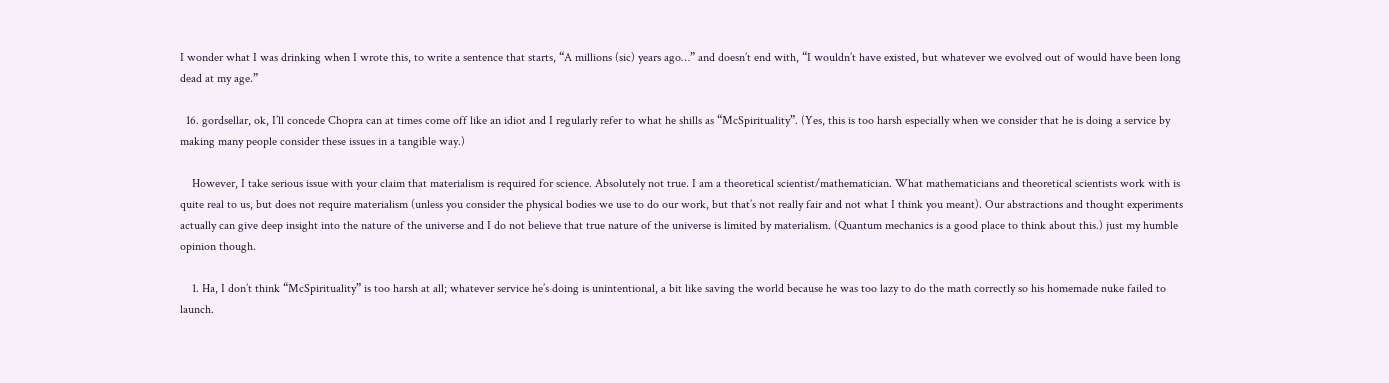I wonder what I was drinking when I wrote this, to write a sentence that starts, “A millions (sic) years ago…” and doesn’t end with, “I wouldn’t have existed, but whatever we evolved out of would have been long dead at my age.”

  16. gordsellar, ok, I’ll concede Chopra can at times come off like an idiot and I regularly refer to what he shills as “McSpirituality”. (Yes, this is too harsh especially when we consider that he is doing a service by making many people consider these issues in a tangible way.)

    However, I take serious issue with your claim that materialism is required for science. Absolutely not true. I am a theoretical scientist/mathematician. What mathematicians and theoretical scientists work with is quite real to us, but does not require materialism (unless you consider the physical bodies we use to do our work, but that’s not really fair and not what I think you meant). Our abstractions and thought experiments actually can give deep insight into the nature of the universe and I do not believe that true nature of the universe is limited by materialism. (Quantum mechanics is a good place to think about this.) just my humble opinion though.

    1. Ha, I don’t think “McSpirituality” is too harsh at all; whatever service he’s doing is unintentional, a bit like saving the world because he was too lazy to do the math correctly so his homemade nuke failed to launch.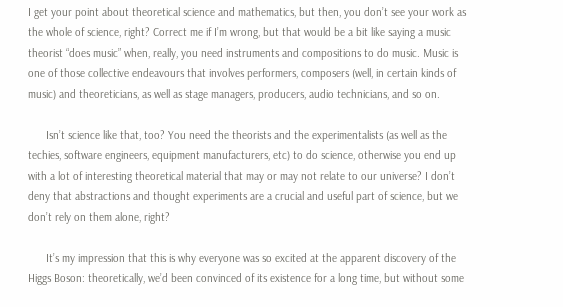I get your point about theoretical science and mathematics, but then, you don’t see your work as the whole of science, right? Correct me if I’m wrong, but that would be a bit like saying a music theorist “does music” when, really, you need instruments and compositions to do music. Music is one of those collective endeavours that involves performers, composers (well, in certain kinds of music) and theoreticians, as well as stage managers, producers, audio technicians, and so on.

      Isn’t science like that, too? You need the theorists and the experimentalists (as well as the techies, software engineers, equipment manufacturers, etc) to do science, otherwise you end up with a lot of interesting theoretical material that may or may not relate to our universe? I don’t deny that abstractions and thought experiments are a crucial and useful part of science, but we don’t rely on them alone, right?

      It’s my impression that this is why everyone was so excited at the apparent discovery of the Higgs Boson: theoretically, we’d been convinced of its existence for a long time, but without some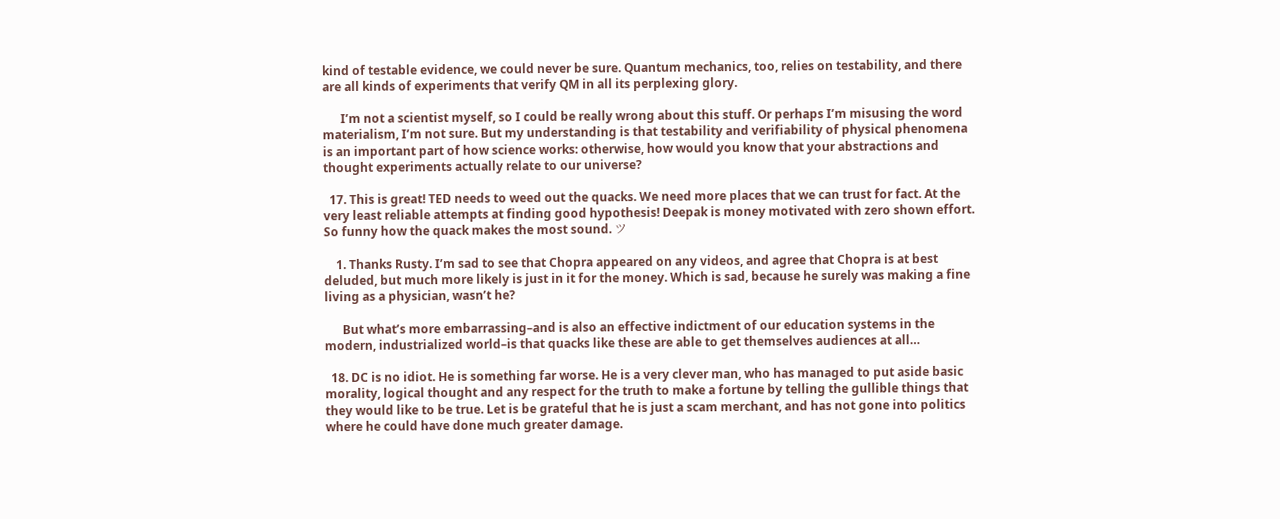kind of testable evidence, we could never be sure. Quantum mechanics, too, relies on testability, and there are all kinds of experiments that verify QM in all its perplexing glory.

      I’m not a scientist myself, so I could be really wrong about this stuff. Or perhaps I’m misusing the word materialism, I’m not sure. But my understanding is that testability and verifiability of physical phenomena is an important part of how science works: otherwise, how would you know that your abstractions and thought experiments actually relate to our universe?

  17. This is great! TED needs to weed out the quacks. We need more places that we can trust for fact. At the very least reliable attempts at finding good hypothesis! Deepak is money motivated with zero shown effort. So funny how the quack makes the most sound. ツ

    1. Thanks Rusty. I’m sad to see that Chopra appeared on any videos, and agree that Chopra is at best deluded, but much more likely is just in it for the money. Which is sad, because he surely was making a fine living as a physician, wasn’t he?

      But what’s more embarrassing–and is also an effective indictment of our education systems in the modern, industrialized world–is that quacks like these are able to get themselves audiences at all…

  18. DC is no idiot. He is something far worse. He is a very clever man, who has managed to put aside basic morality, logical thought and any respect for the truth to make a fortune by telling the gullible things that they would like to be true. Let is be grateful that he is just a scam merchant, and has not gone into politics where he could have done much greater damage.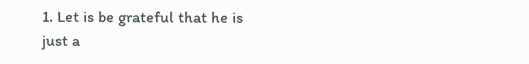1. Let is be grateful that he is just a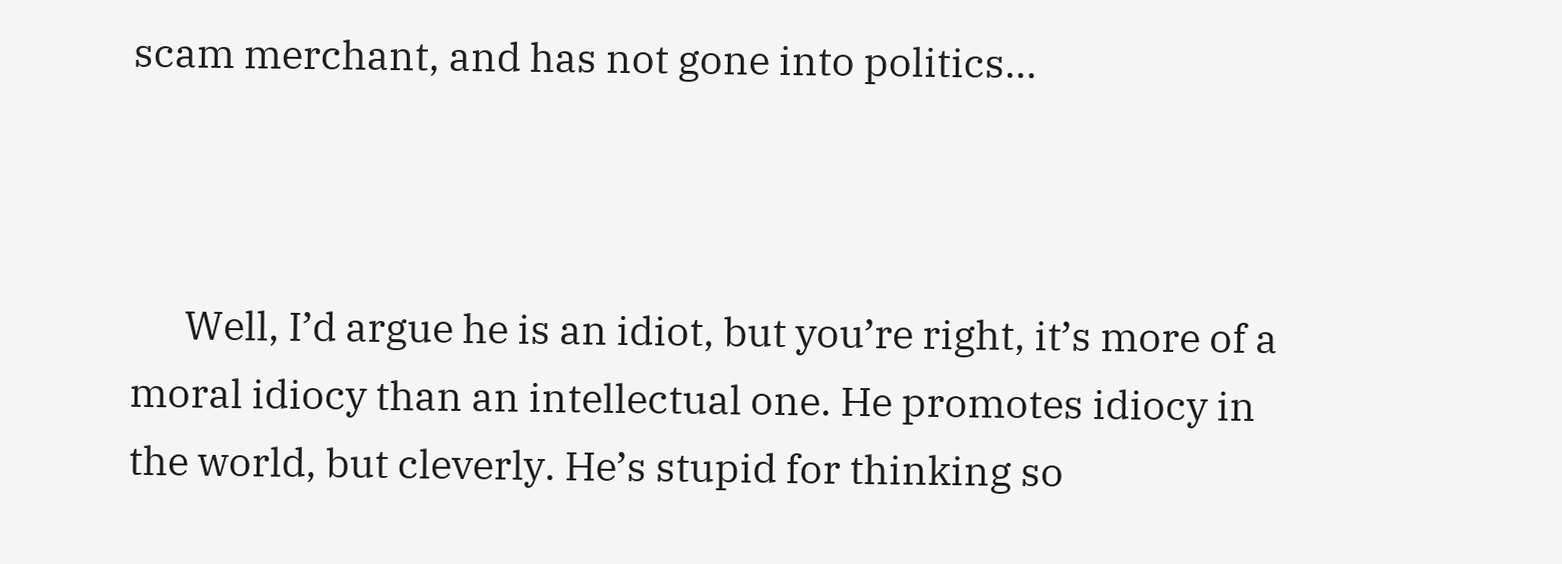scam merchant, and has not gone into politics…



      Well, I’d argue he is an idiot, but you’re right, it’s more of a moral idiocy than an intellectual one. He promotes idiocy in the world, but cleverly. He’s stupid for thinking so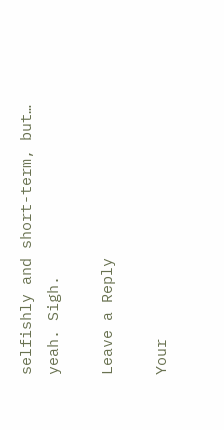selfishly and short-term, but… yeah. Sigh.

Leave a Reply

Your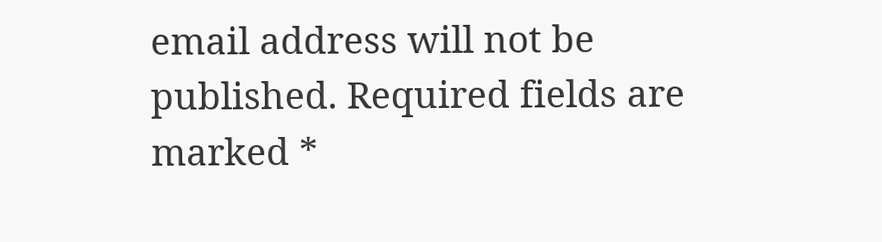email address will not be published. Required fields are marked *